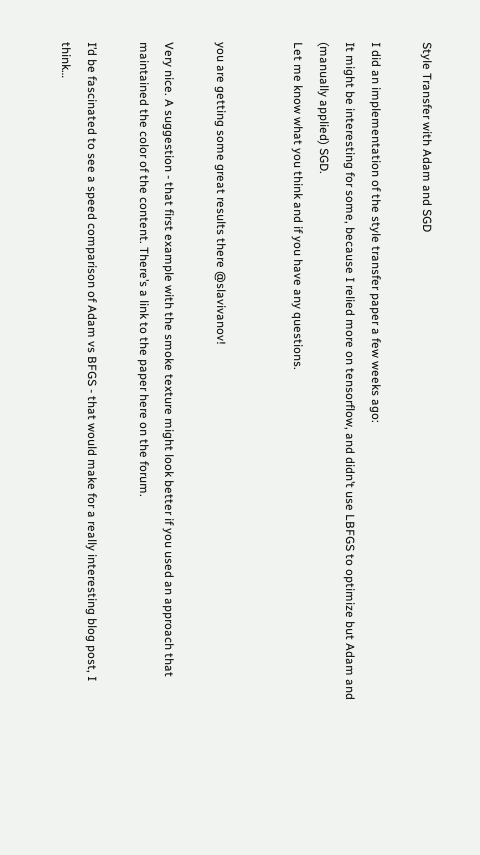Style Transfer with Adam and SGD

I did an implementation of the style transfer paper a few weeks ago:
It might be interesting for some, because I relied more on tensorflow, and didn’t use LBFGS to optimize but Adam and (manually applied) SGD.
Let me know what you think and if you have any questions.


you are getting some great results there @slavivanov!

Very nice. A suggestion - that first example with the smoke texture might look better if you used an approach that maintained the color of the content. There’s a link to the paper here on the forum.

I’d be fascinated to see a speed comparison of Adam vs BFGS - that would make for a really interesting blog post, I think…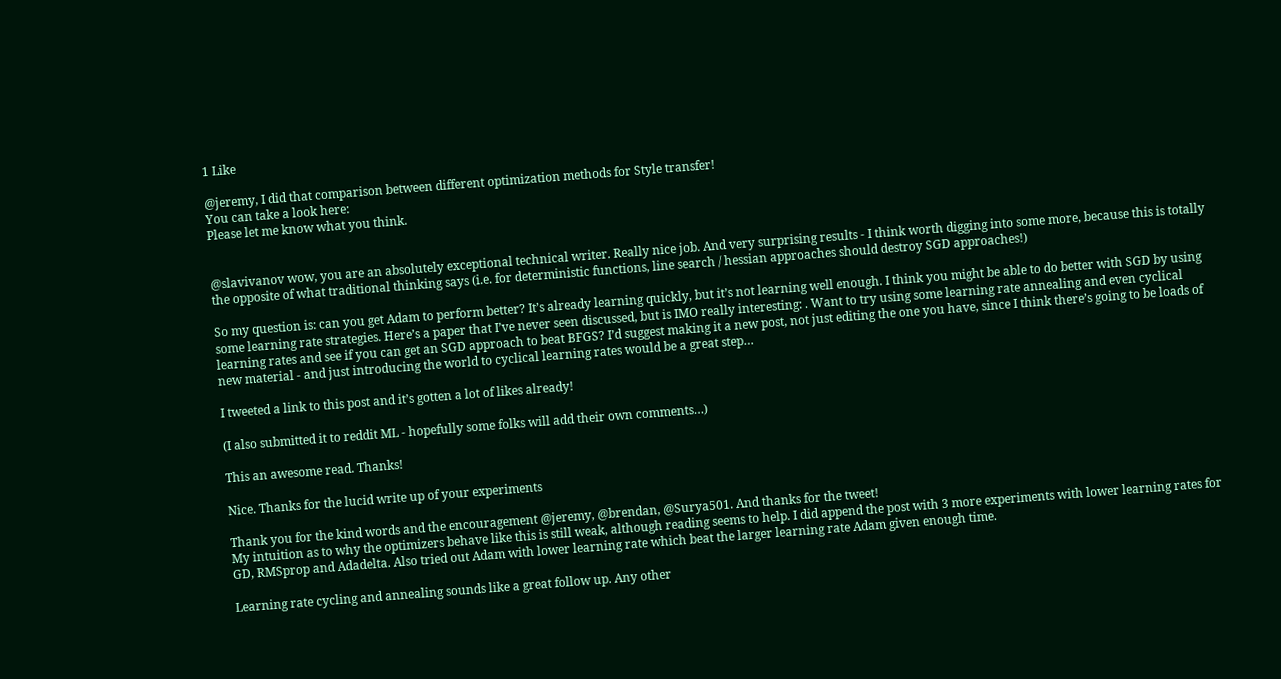1 Like

@jeremy, I did that comparison between different optimization methods for Style transfer!
You can take a look here:
Please let me know what you think.


@slavivanov wow, you are an absolutely exceptional technical writer. Really nice job. And very surprising results - I think worth digging into some more, because this is totally the opposite of what traditional thinking says (i.e. for deterministic functions, line search / hessian approaches should destroy SGD approaches!)

So my question is: can you get Adam to perform better? It’s already learning quickly, but it’s not learning well enough. I think you might be able to do better with SGD by using some learning rate strategies. Here’s a paper that I’ve never seen discussed, but is IMO really interesting: . Want to try using some learning rate annealing and even cyclical learning rates and see if you can get an SGD approach to beat BFGS? I’d suggest making it a new post, not just editing the one you have, since I think there’s going to be loads of new material - and just introducing the world to cyclical learning rates would be a great step…

I tweeted a link to this post and it’s gotten a lot of likes already!

(I also submitted it to reddit ML - hopefully some folks will add their own comments…)

This an awesome read. Thanks!

Nice. Thanks for the lucid write up of your experiments

Thank you for the kind words and the encouragement @jeremy, @brendan, @Surya501. And thanks for the tweet!
My intuition as to why the optimizers behave like this is still weak, although reading seems to help. I did append the post with 3 more experiments with lower learning rates for GD, RMSprop and Adadelta. Also tried out Adam with lower learning rate which beat the larger learning rate Adam given enough time.

Learning rate cycling and annealing sounds like a great follow up. Any other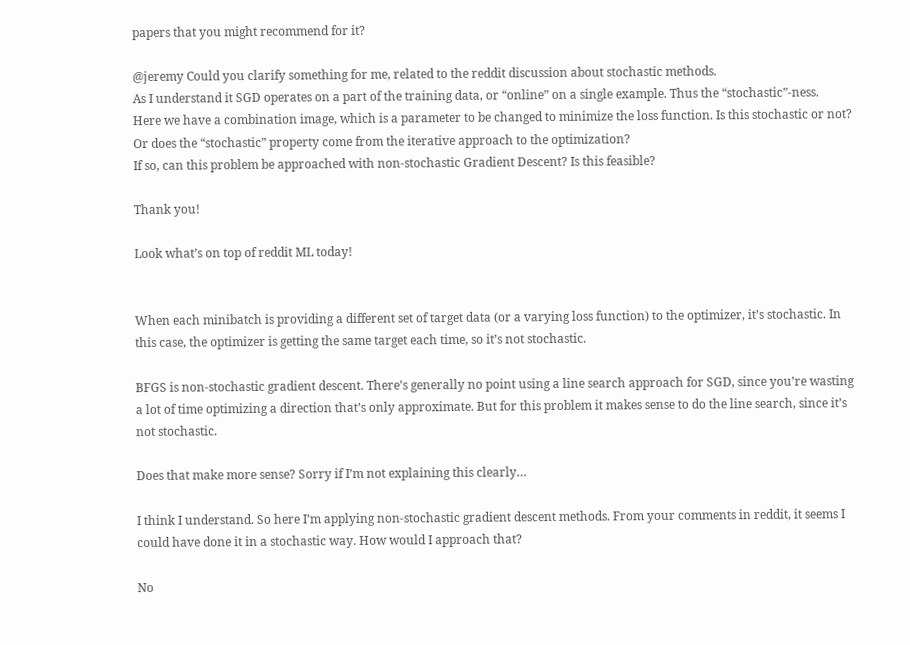papers that you might recommend for it?

@jeremy Could you clarify something for me, related to the reddit discussion about stochastic methods.
As I understand it SGD operates on a part of the training data, or “online” on a single example. Thus the “stochastic”-ness.
Here we have a combination image, which is a parameter to be changed to minimize the loss function. Is this stochastic or not? Or does the “stochastic” property come from the iterative approach to the optimization?
If so, can this problem be approached with non-stochastic Gradient Descent? Is this feasible?

Thank you!

Look what’s on top of reddit ML today!


When each minibatch is providing a different set of target data (or a varying loss function) to the optimizer, it’s stochastic. In this case, the optimizer is getting the same target each time, so it’s not stochastic.

BFGS is non-stochastic gradient descent. There’s generally no point using a line search approach for SGD, since you’re wasting a lot of time optimizing a direction that’s only approximate. But for this problem it makes sense to do the line search, since it’s not stochastic.

Does that make more sense? Sorry if I’m not explaining this clearly…

I think I understand. So here I’m applying non-stochastic gradient descent methods. From your comments in reddit, it seems I could have done it in a stochastic way. How would I approach that?

No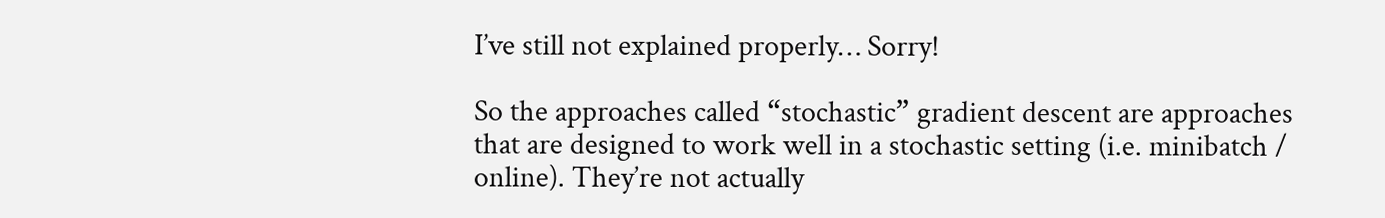I’ve still not explained properly… Sorry!

So the approaches called “stochastic” gradient descent are approaches that are designed to work well in a stochastic setting (i.e. minibatch / online). They’re not actually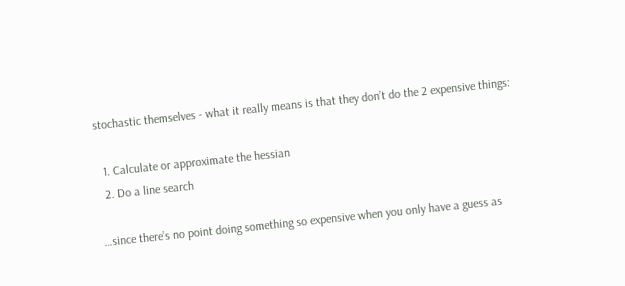stochastic themselves - what it really means is that they don’t do the 2 expensive things:

  1. Calculate or approximate the hessian
  2. Do a line search

…since there’s no point doing something so expensive when you only have a guess as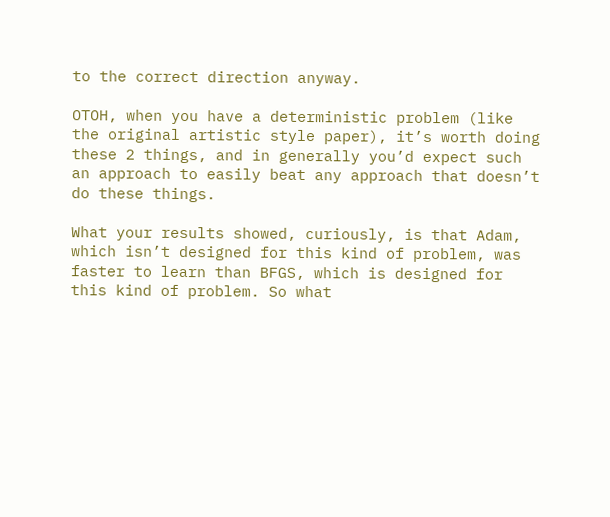to the correct direction anyway.

OTOH, when you have a deterministic problem (like the original artistic style paper), it’s worth doing these 2 things, and in generally you’d expect such an approach to easily beat any approach that doesn’t do these things.

What your results showed, curiously, is that Adam, which isn’t designed for this kind of problem, was faster to learn than BFGS, which is designed for this kind of problem. So what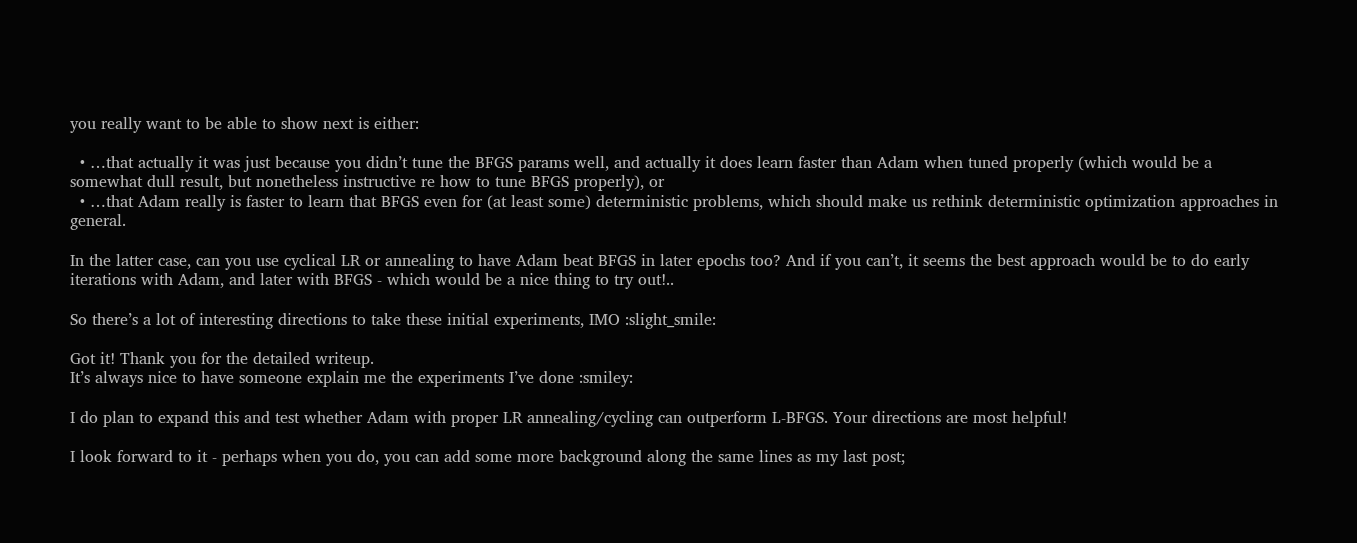you really want to be able to show next is either:

  • …that actually it was just because you didn’t tune the BFGS params well, and actually it does learn faster than Adam when tuned properly (which would be a somewhat dull result, but nonetheless instructive re how to tune BFGS properly), or
  • …that Adam really is faster to learn that BFGS even for (at least some) deterministic problems, which should make us rethink deterministic optimization approaches in general.

In the latter case, can you use cyclical LR or annealing to have Adam beat BFGS in later epochs too? And if you can’t, it seems the best approach would be to do early iterations with Adam, and later with BFGS - which would be a nice thing to try out!..

So there’s a lot of interesting directions to take these initial experiments, IMO :slight_smile:

Got it! Thank you for the detailed writeup.
It’s always nice to have someone explain me the experiments I’ve done :smiley:

I do plan to expand this and test whether Adam with proper LR annealing/cycling can outperform L-BFGS. Your directions are most helpful!

I look forward to it - perhaps when you do, you can add some more background along the same lines as my last post;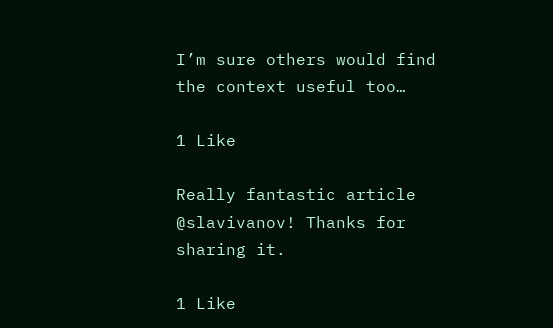I’m sure others would find the context useful too…

1 Like

Really fantastic article @slavivanov! Thanks for sharing it.

1 Like